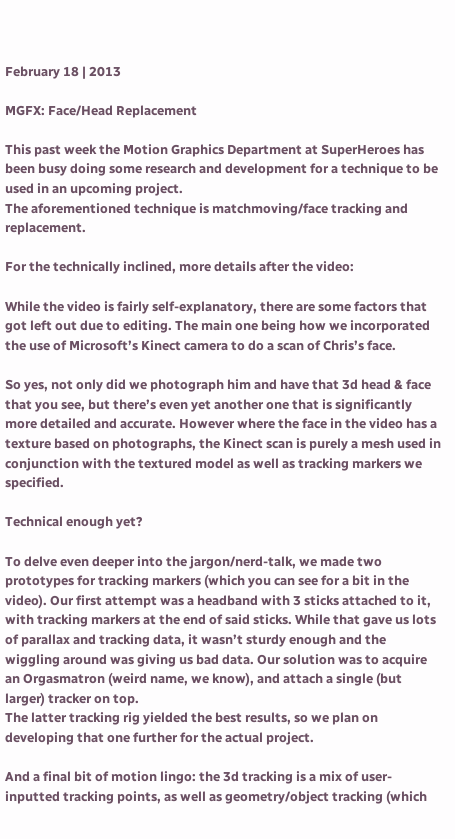February 18 | 2013

MGFX: Face/Head Replacement

This past week the Motion Graphics Department at SuperHeroes has been busy doing some research and development for a technique to be used in an upcoming project.
The aforementioned technique is matchmoving/face tracking and replacement.

For the technically inclined, more details after the video:

While the video is fairly self-explanatory, there are some factors that got left out due to editing. The main one being how we incorporated the use of Microsoft’s Kinect camera to do a scan of Chris’s face.

So yes, not only did we photograph him and have that 3d head & face that you see, but there’s even yet another one that is significantly more detailed and accurate. However where the face in the video has a texture based on photographs, the Kinect scan is purely a mesh used in conjunction with the textured model as well as tracking markers we specified.

Technical enough yet?

To delve even deeper into the jargon/nerd-talk, we made two prototypes for tracking markers (which you can see for a bit in the video). Our first attempt was a headband with 3 sticks attached to it, with tracking markers at the end of said sticks. While that gave us lots of parallax and tracking data, it wasn’t sturdy enough and the wiggling around was giving us bad data. Our solution was to acquire an Orgasmatron (weird name, we know), and attach a single (but larger) tracker on top.
The latter tracking rig yielded the best results, so we plan on developing that one further for the actual project.

And a final bit of motion lingo: the 3d tracking is a mix of user-inputted tracking points, as well as geometry/object tracking (which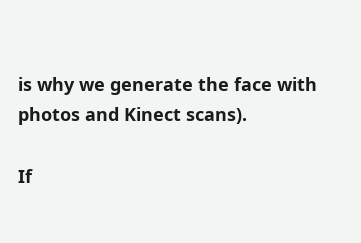is why we generate the face with photos and Kinect scans).

If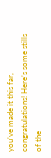you’ve made it this far, congratulations! Here’s some stills of the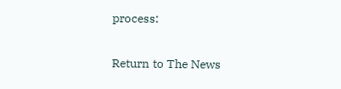process:

Return to The News